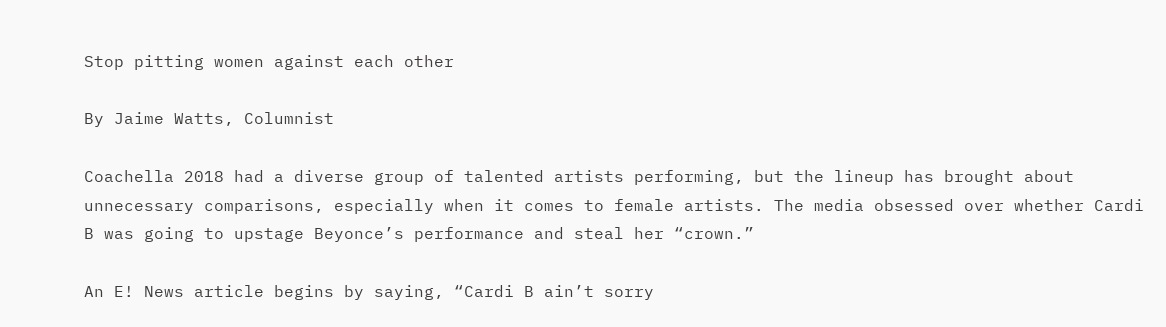Stop pitting women against each other

By Jaime Watts, Columnist

Coachella 2018 had a diverse group of talented artists performing, but the lineup has brought about unnecessary comparisons, especially when it comes to female artists. The media obsessed over whether Cardi B was going to upstage Beyonce’s performance and steal her “crown.”

An E! News article begins by saying, “Cardi B ain’t sorry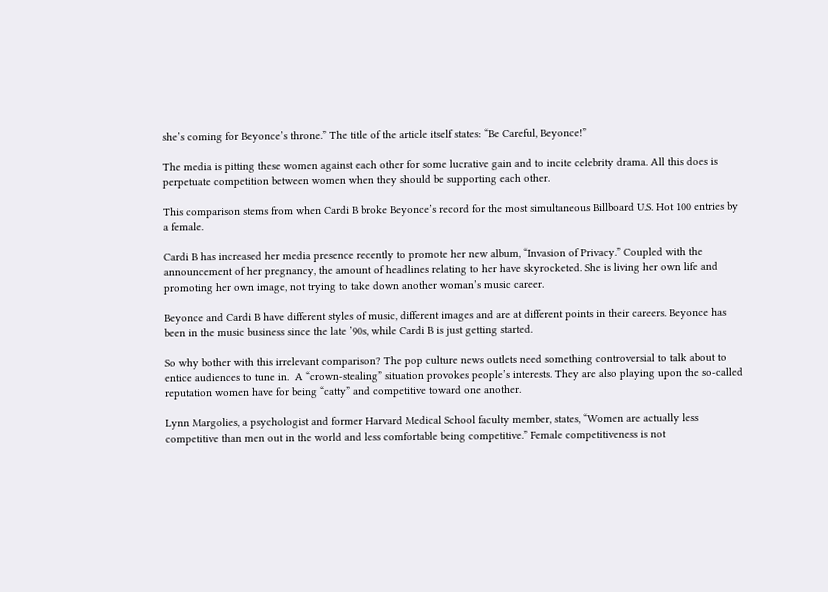she’s coming for Beyonce’s throne.” The title of the article itself states: “Be Careful, Beyonce!”

The media is pitting these women against each other for some lucrative gain and to incite celebrity drama. All this does is perpetuate competition between women when they should be supporting each other.

This comparison stems from when Cardi B broke Beyonce’s record for the most simultaneous Billboard U.S. Hot 100 entries by a female.

Cardi B has increased her media presence recently to promote her new album, “Invasion of Privacy.” Coupled with the announcement of her pregnancy, the amount of headlines relating to her have skyrocketed. She is living her own life and promoting her own image, not trying to take down another woman’s music career.

Beyonce and Cardi B have different styles of music, different images and are at different points in their careers. Beyonce has been in the music business since the late ’90s, while Cardi B is just getting started.

So why bother with this irrelevant comparison? The pop culture news outlets need something controversial to talk about to entice audiences to tune in.  A “crown-stealing” situation provokes people’s interests. They are also playing upon the so-called reputation women have for being “catty” and competitive toward one another.

Lynn Margolies, a psychologist and former Harvard Medical School faculty member, states, “Women are actually less competitive than men out in the world and less comfortable being competitive.” Female competitiveness is not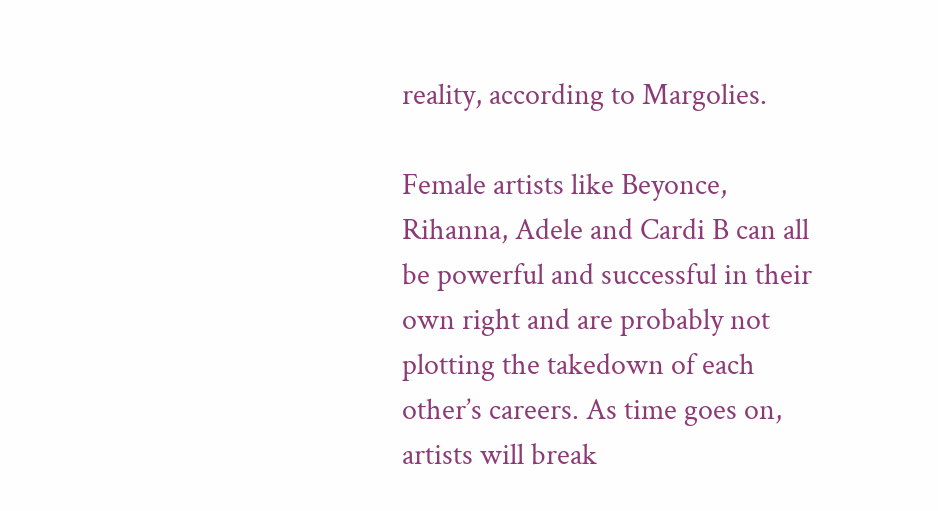reality, according to Margolies.

Female artists like Beyonce, Rihanna, Adele and Cardi B can all be powerful and successful in their own right and are probably not plotting the takedown of each other’s careers. As time goes on, artists will break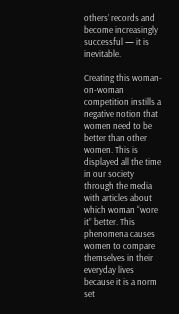others’ records and become increasingly successful — it is inevitable.

Creating this woman-on-woman competition instills a negative notion that women need to be better than other women. This is displayed all the time in our society through the media with articles about which woman “wore it” better. This phenomena causes women to compare themselves in their everyday lives because it is a norm set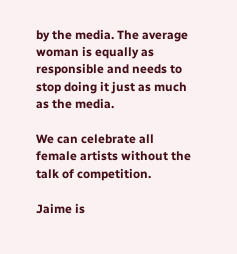by the media. The average woman is equally as responsible and needs to stop doing it just as much as the media.

We can celebrate all female artists without the talk of competition.

Jaime is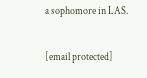a sophomore in LAS.

[email protected]